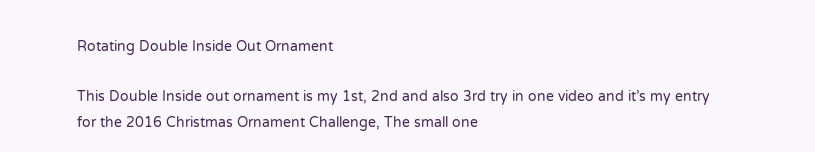Rotating Double Inside Out Ornament

This Double Inside out ornament is my 1st, 2nd and also 3rd try in one video and it’s my entry for the 2016 Christmas Ornament Challenge, The small one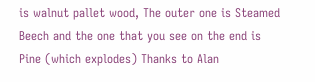is walnut pallet wood, The outer one is Steamed Beech and the one that you see on the end is Pine (which explodes) Thanks to Alan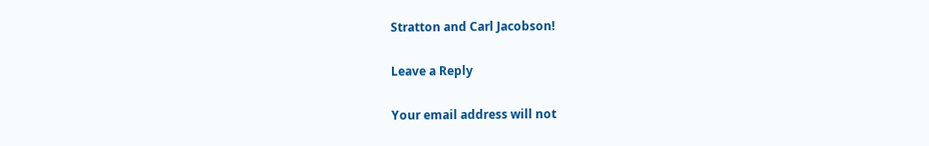Stratton and Carl Jacobson!

Leave a Reply

Your email address will not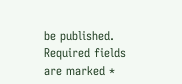be published. Required fields are marked *